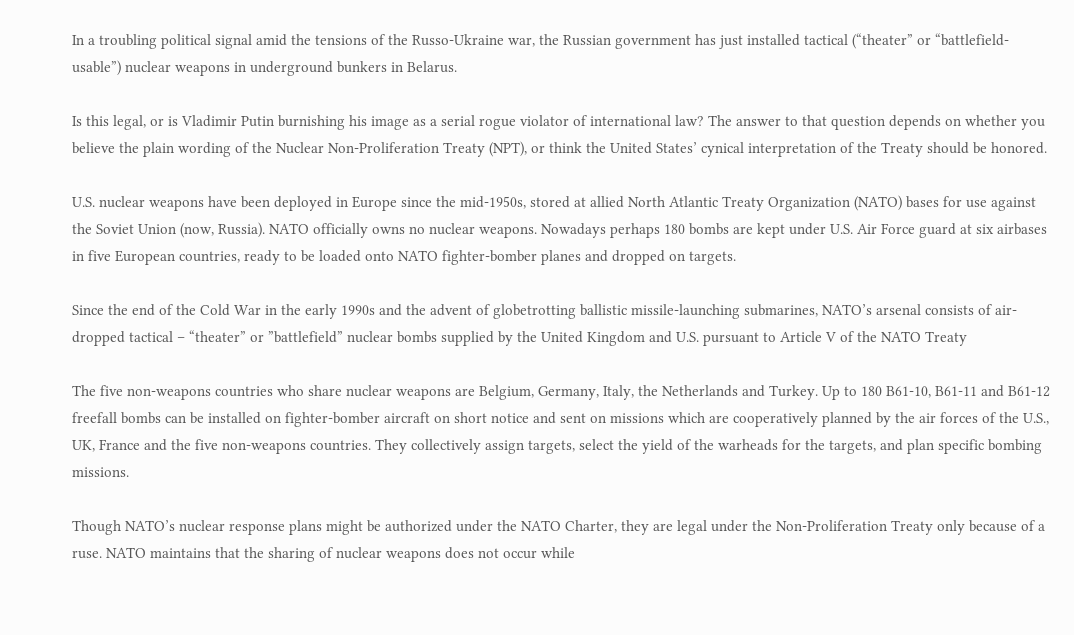In a troubling political signal amid the tensions of the Russo-Ukraine war, the Russian government has just installed tactical (“theater” or “battlefield-usable”) nuclear weapons in underground bunkers in Belarus.

Is this legal, or is Vladimir Putin burnishing his image as a serial rogue violator of international law? The answer to that question depends on whether you believe the plain wording of the Nuclear Non-Proliferation Treaty (NPT), or think the United States’ cynical interpretation of the Treaty should be honored.

U.S. nuclear weapons have been deployed in Europe since the mid-1950s, stored at allied North Atlantic Treaty Organization (NATO) bases for use against the Soviet Union (now, Russia). NATO officially owns no nuclear weapons. Nowadays perhaps 180 bombs are kept under U.S. Air Force guard at six airbases in five European countries, ready to be loaded onto NATO fighter-bomber planes and dropped on targets.

Since the end of the Cold War in the early 1990s and the advent of globetrotting ballistic missile-launching submarines, NATO’s arsenal consists of air-dropped tactical – “theater” or ”battlefield” nuclear bombs supplied by the United Kingdom and U.S. pursuant to Article V of the NATO Treaty

The five non-weapons countries who share nuclear weapons are Belgium, Germany, Italy, the Netherlands and Turkey. Up to 180 B61-10, B61-11 and B61-12 freefall bombs can be installed on fighter-bomber aircraft on short notice and sent on missions which are cooperatively planned by the air forces of the U.S., UK, France and the five non-weapons countries. They collectively assign targets, select the yield of the warheads for the targets, and plan specific bombing missions.

Though NATO’s nuclear response plans might be authorized under the NATO Charter, they are legal under the Non-Proliferation Treaty only because of a ruse. NATO maintains that the sharing of nuclear weapons does not occur while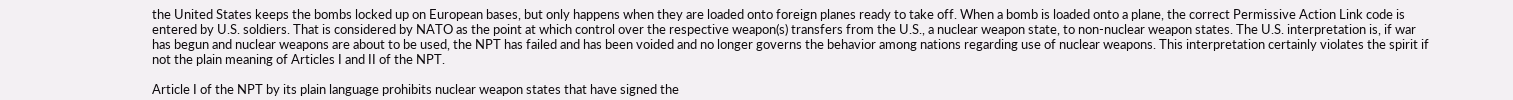the United States keeps the bombs locked up on European bases, but only happens when they are loaded onto foreign planes ready to take off. When a bomb is loaded onto a plane, the correct Permissive Action Link code is entered by U.S. soldiers. That is considered by NATO as the point at which control over the respective weapon(s) transfers from the U.S., a nuclear weapon state, to non-nuclear weapon states. The U.S. interpretation is, if war has begun and nuclear weapons are about to be used, the NPT has failed and has been voided and no longer governs the behavior among nations regarding use of nuclear weapons. This interpretation certainly violates the spirit if not the plain meaning of Articles I and II of the NPT.

Article I of the NPT by its plain language prohibits nuclear weapon states that have signed the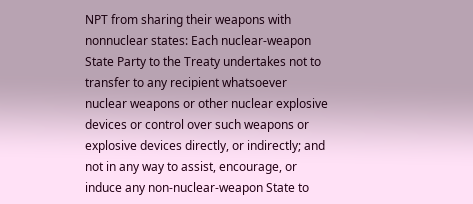NPT from sharing their weapons with nonnuclear states: Each nuclear-weapon State Party to the Treaty undertakes not to transfer to any recipient whatsoever nuclear weapons or other nuclear explosive devices or control over such weapons or explosive devices directly, or indirectly; and not in any way to assist, encourage, or induce any non-nuclear-weapon State to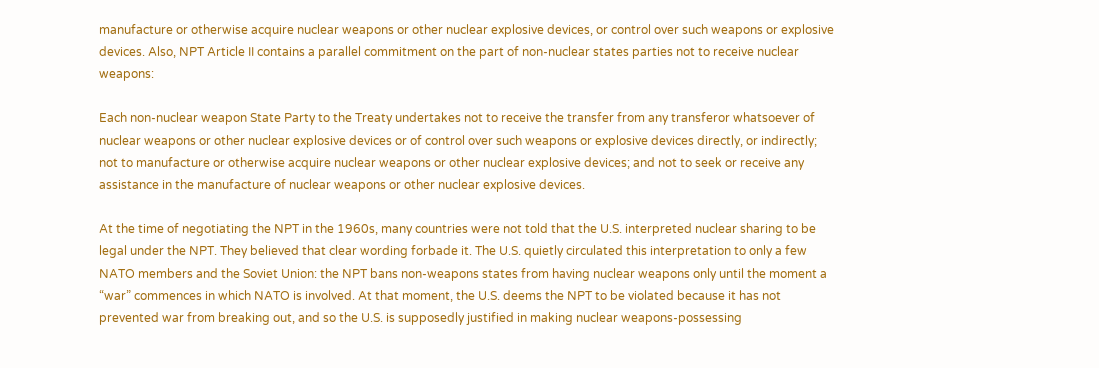manufacture or otherwise acquire nuclear weapons or other nuclear explosive devices, or control over such weapons or explosive devices. Also, NPT Article II contains a parallel commitment on the part of non-nuclear states parties not to receive nuclear weapons:

Each non-nuclear weapon State Party to the Treaty undertakes not to receive the transfer from any transferor whatsoever of nuclear weapons or other nuclear explosive devices or of control over such weapons or explosive devices directly, or indirectly; not to manufacture or otherwise acquire nuclear weapons or other nuclear explosive devices; and not to seek or receive any assistance in the manufacture of nuclear weapons or other nuclear explosive devices.

At the time of negotiating the NPT in the 1960s, many countries were not told that the U.S. interpreted nuclear sharing to be legal under the NPT. They believed that clear wording forbade it. The U.S. quietly circulated this interpretation to only a few NATO members and the Soviet Union: the NPT bans non-weapons states from having nuclear weapons only until the moment a “war” commences in which NATO is involved. At that moment, the U.S. deems the NPT to be violated because it has not prevented war from breaking out, and so the U.S. is supposedly justified in making nuclear weapons-possessing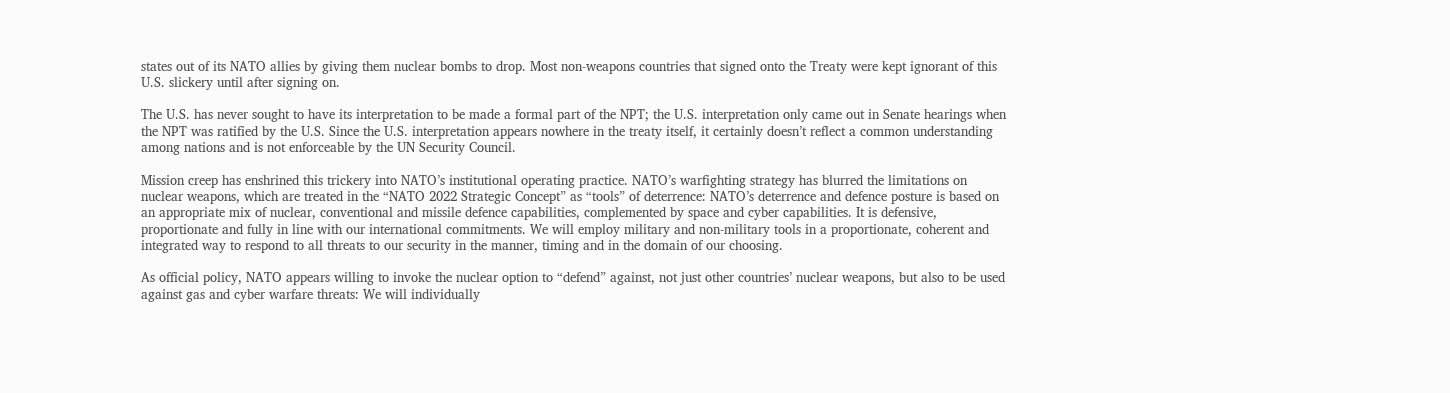states out of its NATO allies by giving them nuclear bombs to drop. Most non-weapons countries that signed onto the Treaty were kept ignorant of this U.S. slickery until after signing on.

The U.S. has never sought to have its interpretation to be made a formal part of the NPT; the U.S. interpretation only came out in Senate hearings when the NPT was ratified by the U.S. Since the U.S. interpretation appears nowhere in the treaty itself, it certainly doesn’t reflect a common understanding among nations and is not enforceable by the UN Security Council.

Mission creep has enshrined this trickery into NATO’s institutional operating practice. NATO’s warfighting strategy has blurred the limitations on nuclear weapons, which are treated in the “NATO 2022 Strategic Concept” as “tools” of deterrence: NATO’s deterrence and defence posture is based on an appropriate mix of nuclear, conventional and missile defence capabilities, complemented by space and cyber capabilities. It is defensive, proportionate and fully in line with our international commitments. We will employ military and non-military tools in a proportionate, coherent and integrated way to respond to all threats to our security in the manner, timing and in the domain of our choosing.

As official policy, NATO appears willing to invoke the nuclear option to “defend” against, not just other countries’ nuclear weapons, but also to be used against gas and cyber warfare threats: We will individually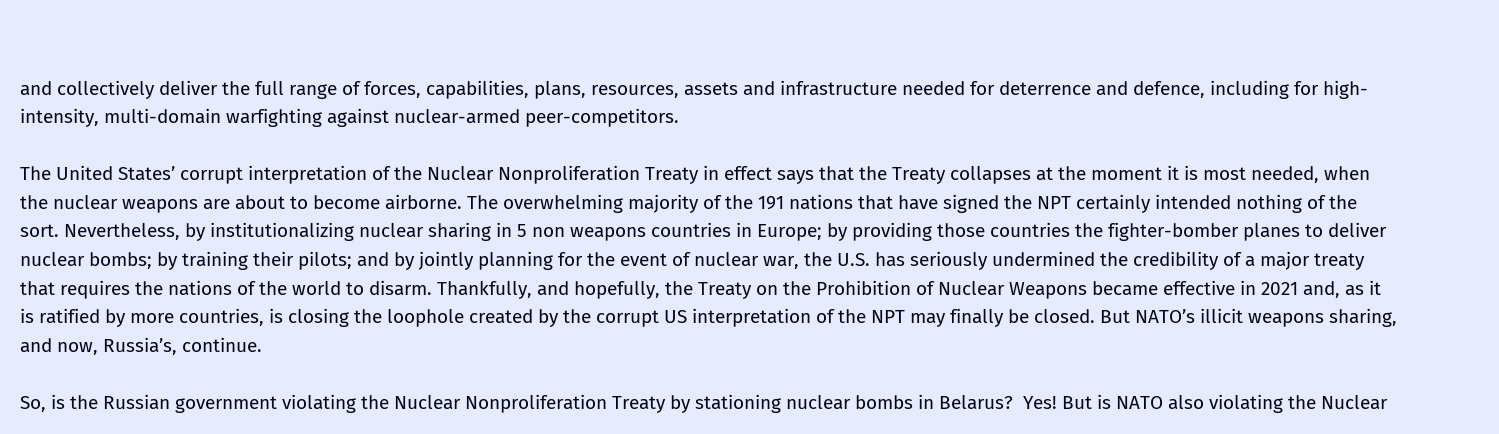and collectively deliver the full range of forces, capabilities, plans, resources, assets and infrastructure needed for deterrence and defence, including for high-intensity, multi-domain warfighting against nuclear-armed peer-competitors.

The United States’ corrupt interpretation of the Nuclear Nonproliferation Treaty in effect says that the Treaty collapses at the moment it is most needed, when the nuclear weapons are about to become airborne. The overwhelming majority of the 191 nations that have signed the NPT certainly intended nothing of the sort. Nevertheless, by institutionalizing nuclear sharing in 5 non weapons countries in Europe; by providing those countries the fighter-bomber planes to deliver nuclear bombs; by training their pilots; and by jointly planning for the event of nuclear war, the U.S. has seriously undermined the credibility of a major treaty that requires the nations of the world to disarm. Thankfully, and hopefully, the Treaty on the Prohibition of Nuclear Weapons became effective in 2021 and, as it is ratified by more countries, is closing the loophole created by the corrupt US interpretation of the NPT may finally be closed. But NATO’s illicit weapons sharing, and now, Russia’s, continue.

So, is the Russian government violating the Nuclear Nonproliferation Treaty by stationing nuclear bombs in Belarus?  Yes! But is NATO also violating the Nuclear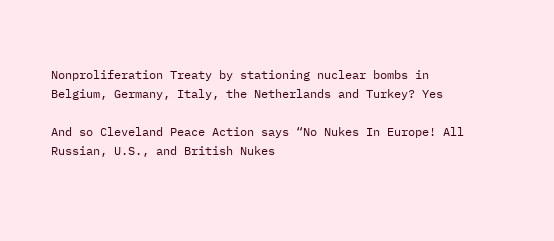Nonproliferation Treaty by stationing nuclear bombs in Belgium, Germany, Italy, the Netherlands and Turkey? Yes

And so Cleveland Peace Action says “No Nukes In Europe! All Russian, U.S., and British Nukes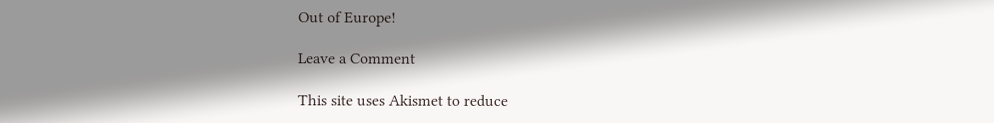Out of Europe!

Leave a Comment

This site uses Akismet to reduce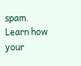spam. Learn how your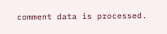comment data is processed.